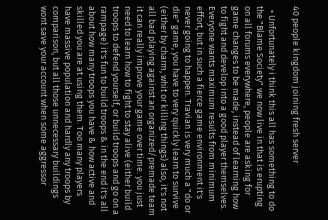40 people kingdom joining fresh server

  • Unfortunately i think this all has something to do the "Blame Society" we now live in that is erupting on all forums everywhere, people are asking for game changes to be made, instead of learning how to fight and develop into a good player themselves. Everyone wants maximum results from minimum effort, but in such a fierce game environment it's never going to happen. Travian is very much a "do or die" game, you have to very quickly learn to survive (either by charm, whit or killing things) also, it's not all bad playing against an organized/premade team it can really improve your game over time. you just need to learn how to fight to stay alive (either build troops to defend yourself, or build troops and go on a rampage) it's fun to build troops & in the end it's all about how many troops you have & how active and skilled you are at using them. Too many players have massive population and hardly any troops by comparison, but all those unnecessary buildings wont save your account when some aggressor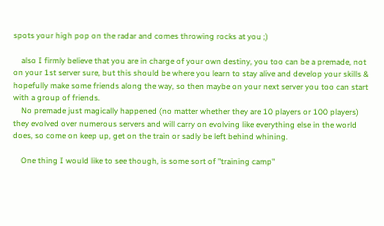spots your high pop on the radar and comes throwing rocks at you ;)

    also I firmly believe that you are in charge of your own destiny, you too can be a premade, not on your 1st server sure, but this should be where you learn to stay alive and develop your skills & hopefully make some friends along the way, so then maybe on your next server you too can start with a group of friends.
    No premade just magically happened (no matter whether they are 10 players or 100 players) they evolved over numerous servers and will carry on evolving like everything else in the world does, so come on keep up, get on the train or sadly be left behind whining.

    One thing I would like to see though, is some sort of "training camp"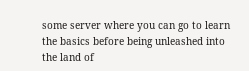some server where you can go to learn the basics before being unleashed into the land of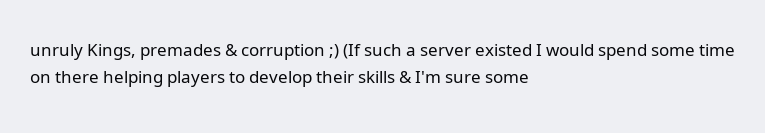unruly Kings, premades & corruption ;) (If such a server existed I would spend some time on there helping players to develop their skills & I'm sure some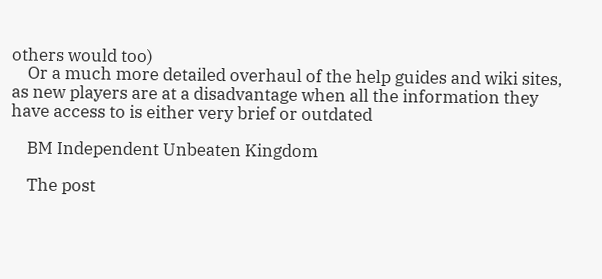others would too)
    Or a much more detailed overhaul of the help guides and wiki sites, as new players are at a disadvantage when all the information they have access to is either very brief or outdated

    BM Independent Unbeaten Kingdom

    The post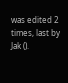was edited 2 times, last by Jak ().